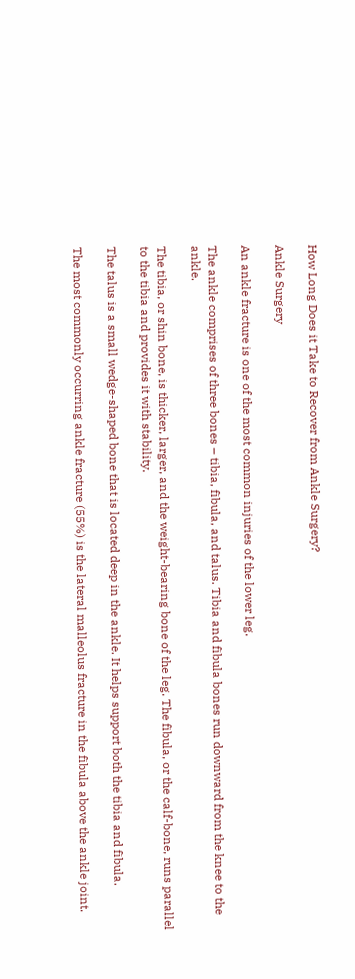How Long Does it Take to Recover from Ankle Surgery?

Ankle Surgery

An ankle fracture is one of the most common injuries of the lower leg.

The ankle comprises of three bones – tibia, fibula, and talus. Tibia and fibula bones run downward from the knee to the ankle.

The tibia, or shin bone, is thicker, larger, and the weight-bearing bone of the leg. The fibula, or the calf-bone, runs parallel to the tibia and provides it with stability.

The talus is a small wedge-shaped bone that is located deep in the ankle. It helps support both the tibia and fibula.

The most commonly occurring ankle fracture (55%) is the lateral malleolus fracture in the fibula above the ankle joint.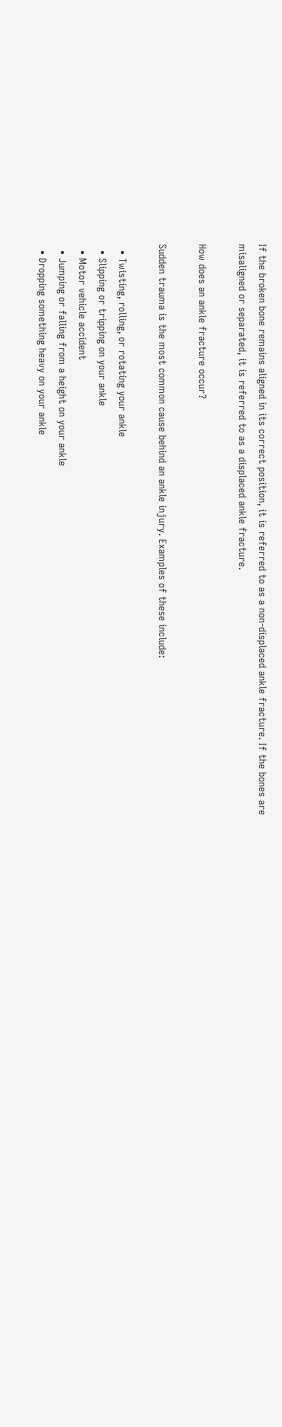If the broken bone remains aligned in its correct position, it is referred to as a non-displaced ankle fracture. If the bones are misaligned or separated, it is referred to as a displaced ankle fracture.

How does an ankle fracture occur?

Sudden trauma is the most common cause behind an ankle injury. Examples of these include:

  • Twisting, rolling, or rotating your ankle
  • Slipping or tripping on your ankle
  • Motor vehicle accident
  • Jumping or falling from a height on your ankle
  • Dropping something heavy on your ankle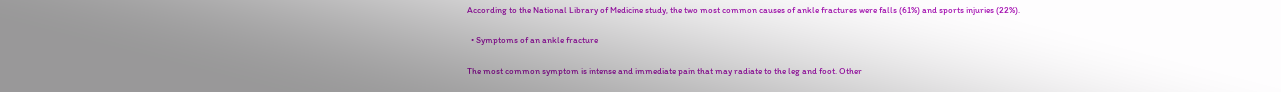According to the National Library of Medicine study, the two most common causes of ankle fractures were falls (61%) and sports injuries (22%).

  • Symptoms of an ankle fracture

The most common symptom is intense and immediate pain that may radiate to the leg and foot. Other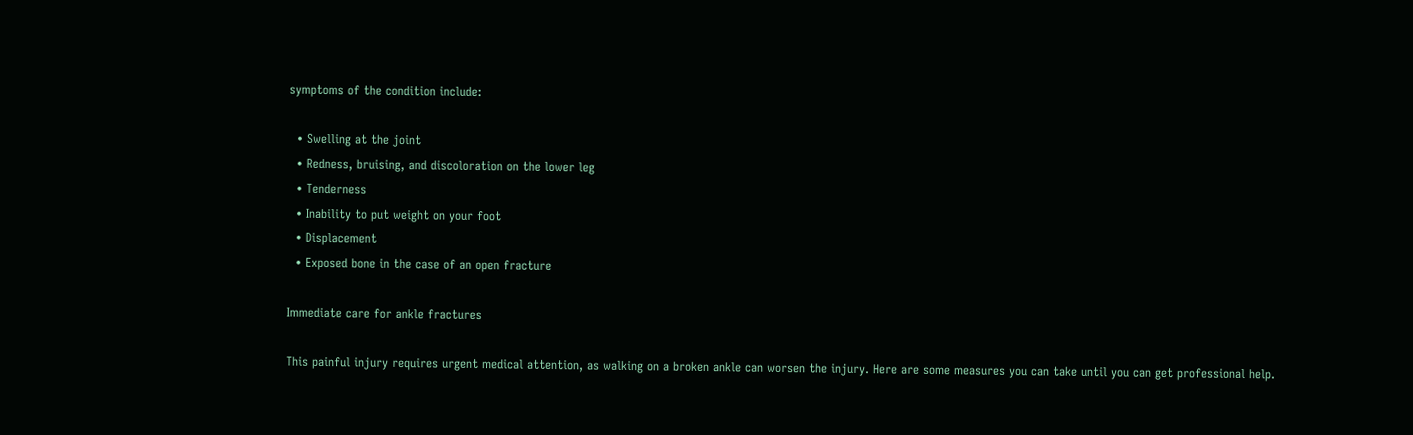symptoms of the condition include:

  • Swelling at the joint
  • Redness, bruising, and discoloration on the lower leg
  • Tenderness
  • Inability to put weight on your foot
  • Displacement
  • Exposed bone in the case of an open fracture

Immediate care for ankle fractures

This painful injury requires urgent medical attention, as walking on a broken ankle can worsen the injury. Here are some measures you can take until you can get professional help.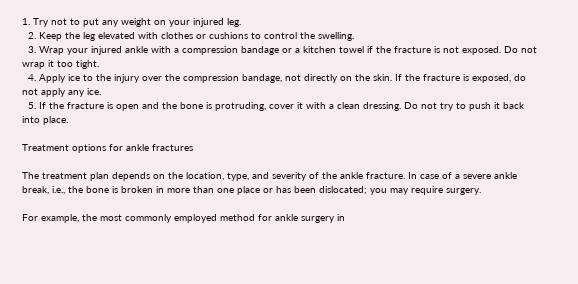1. Try not to put any weight on your injured leg.
  2. Keep the leg elevated with clothes or cushions to control the swelling.
  3. Wrap your injured ankle with a compression bandage or a kitchen towel if the fracture is not exposed. Do not wrap it too tight.
  4. Apply ice to the injury over the compression bandage, not directly on the skin. If the fracture is exposed, do not apply any ice.
  5. If the fracture is open and the bone is protruding, cover it with a clean dressing. Do not try to push it back into place.

Treatment options for ankle fractures

The treatment plan depends on the location, type, and severity of the ankle fracture. In case of a severe ankle break, i.e., the bone is broken in more than one place or has been dislocated; you may require surgery.

For example, the most commonly employed method for ankle surgery in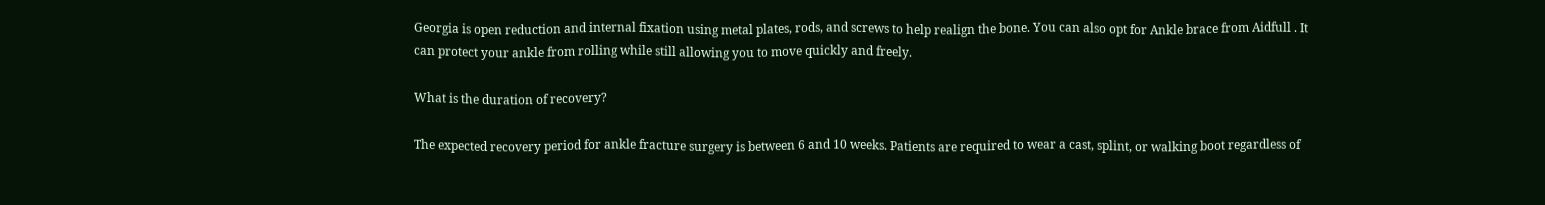Georgia is open reduction and internal fixation using metal plates, rods, and screws to help realign the bone. You can also opt for Ankle brace from Aidfull . It can protect your ankle from rolling while still allowing you to move quickly and freely.

What is the duration of recovery?

The expected recovery period for ankle fracture surgery is between 6 and 10 weeks. Patients are required to wear a cast, splint, or walking boot regardless of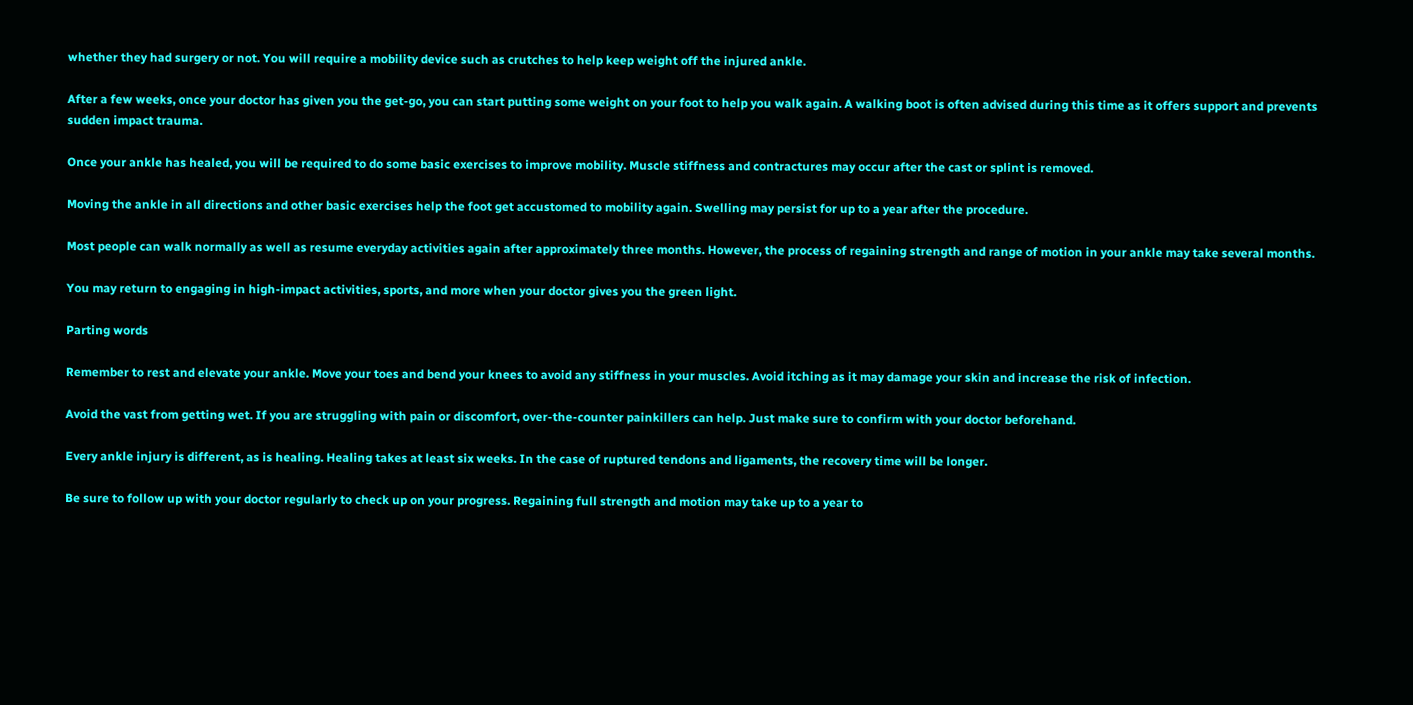whether they had surgery or not. You will require a mobility device such as crutches to help keep weight off the injured ankle.

After a few weeks, once your doctor has given you the get-go, you can start putting some weight on your foot to help you walk again. A walking boot is often advised during this time as it offers support and prevents sudden impact trauma.

Once your ankle has healed, you will be required to do some basic exercises to improve mobility. Muscle stiffness and contractures may occur after the cast or splint is removed.

Moving the ankle in all directions and other basic exercises help the foot get accustomed to mobility again. Swelling may persist for up to a year after the procedure.

Most people can walk normally as well as resume everyday activities again after approximately three months. However, the process of regaining strength and range of motion in your ankle may take several months.

You may return to engaging in high-impact activities, sports, and more when your doctor gives you the green light.

Parting words

Remember to rest and elevate your ankle. Move your toes and bend your knees to avoid any stiffness in your muscles. Avoid itching as it may damage your skin and increase the risk of infection.

Avoid the vast from getting wet. If you are struggling with pain or discomfort, over-the-counter painkillers can help. Just make sure to confirm with your doctor beforehand.

Every ankle injury is different, as is healing. Healing takes at least six weeks. In the case of ruptured tendons and ligaments, the recovery time will be longer.

Be sure to follow up with your doctor regularly to check up on your progress. Regaining full strength and motion may take up to a year to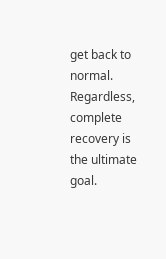get back to normal. Regardless, complete recovery is the ultimate goal.